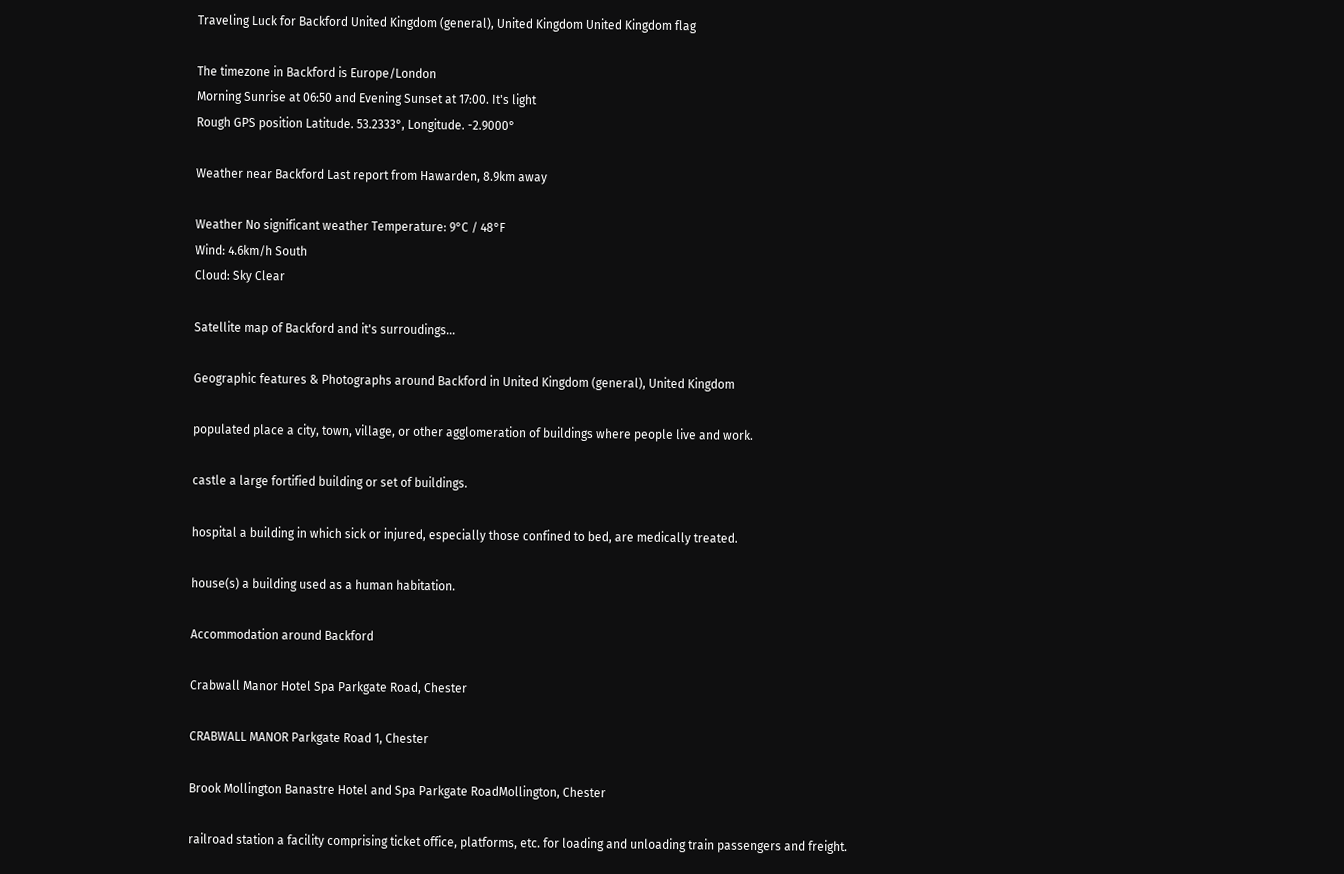Traveling Luck for Backford United Kingdom (general), United Kingdom United Kingdom flag

The timezone in Backford is Europe/London
Morning Sunrise at 06:50 and Evening Sunset at 17:00. It's light
Rough GPS position Latitude. 53.2333°, Longitude. -2.9000°

Weather near Backford Last report from Hawarden, 8.9km away

Weather No significant weather Temperature: 9°C / 48°F
Wind: 4.6km/h South
Cloud: Sky Clear

Satellite map of Backford and it's surroudings...

Geographic features & Photographs around Backford in United Kingdom (general), United Kingdom

populated place a city, town, village, or other agglomeration of buildings where people live and work.

castle a large fortified building or set of buildings.

hospital a building in which sick or injured, especially those confined to bed, are medically treated.

house(s) a building used as a human habitation.

Accommodation around Backford

Crabwall Manor Hotel Spa Parkgate Road, Chester

CRABWALL MANOR Parkgate Road 1, Chester

Brook Mollington Banastre Hotel and Spa Parkgate RoadMollington, Chester

railroad station a facility comprising ticket office, platforms, etc. for loading and unloading train passengers and freight.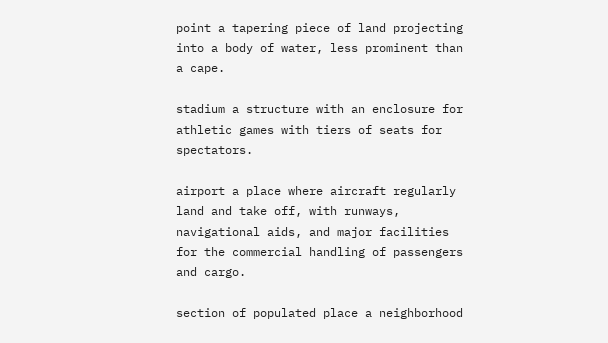point a tapering piece of land projecting into a body of water, less prominent than a cape.

stadium a structure with an enclosure for athletic games with tiers of seats for spectators.

airport a place where aircraft regularly land and take off, with runways, navigational aids, and major facilities for the commercial handling of passengers and cargo.

section of populated place a neighborhood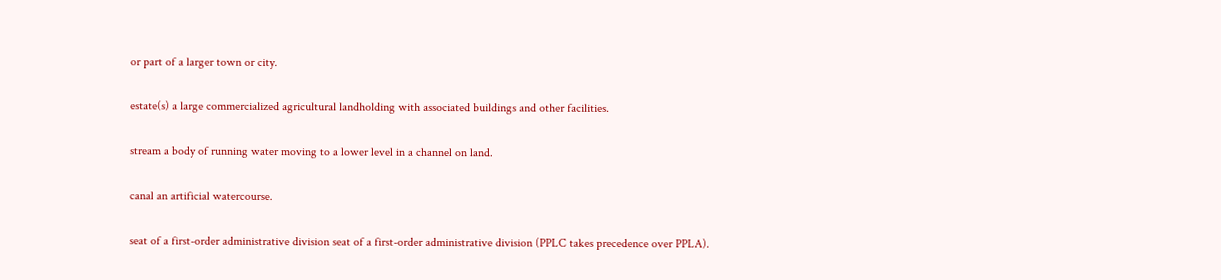or part of a larger town or city.

estate(s) a large commercialized agricultural landholding with associated buildings and other facilities.

stream a body of running water moving to a lower level in a channel on land.

canal an artificial watercourse.

seat of a first-order administrative division seat of a first-order administrative division (PPLC takes precedence over PPLA).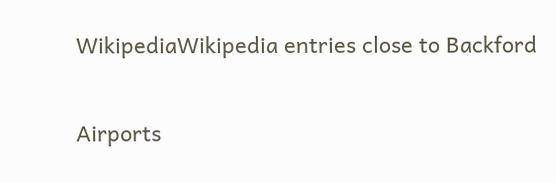WikipediaWikipedia entries close to Backford

Airports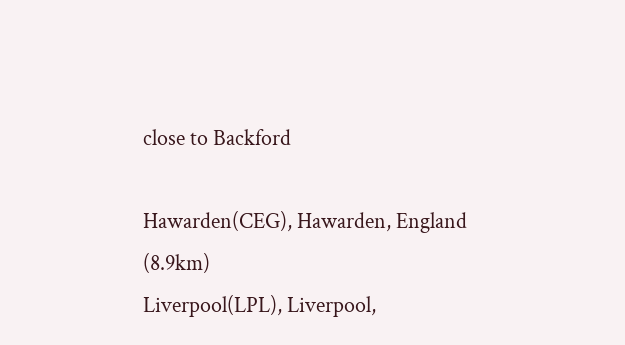close to Backford

Hawarden(CEG), Hawarden, England (8.9km)
Liverpool(LPL), Liverpool,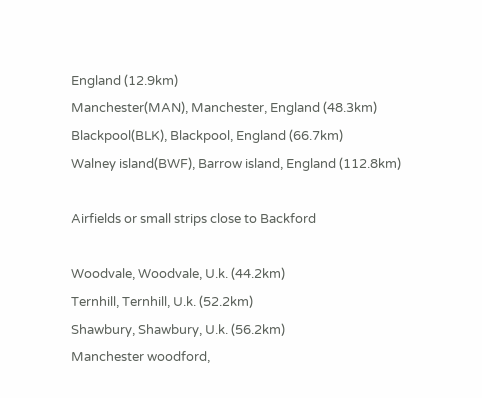England (12.9km)
Manchester(MAN), Manchester, England (48.3km)
Blackpool(BLK), Blackpool, England (66.7km)
Walney island(BWF), Barrow island, England (112.8km)

Airfields or small strips close to Backford

Woodvale, Woodvale, U.k. (44.2km)
Ternhill, Ternhill, U.k. (52.2km)
Shawbury, Shawbury, U.k. (56.2km)
Manchester woodford,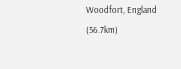Woodfort, England (56.7km)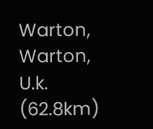Warton, Warton, U.k. (62.8km)